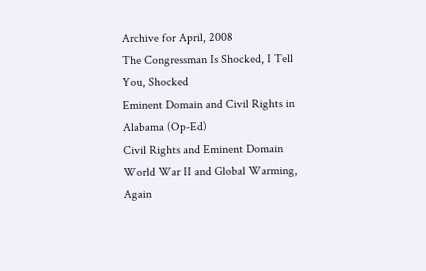Archive for April, 2008
The Congressman Is Shocked, I Tell You, Shocked
Eminent Domain and Civil Rights in Alabama (Op-Ed)
Civil Rights and Eminent Domain
World War II and Global Warming, Again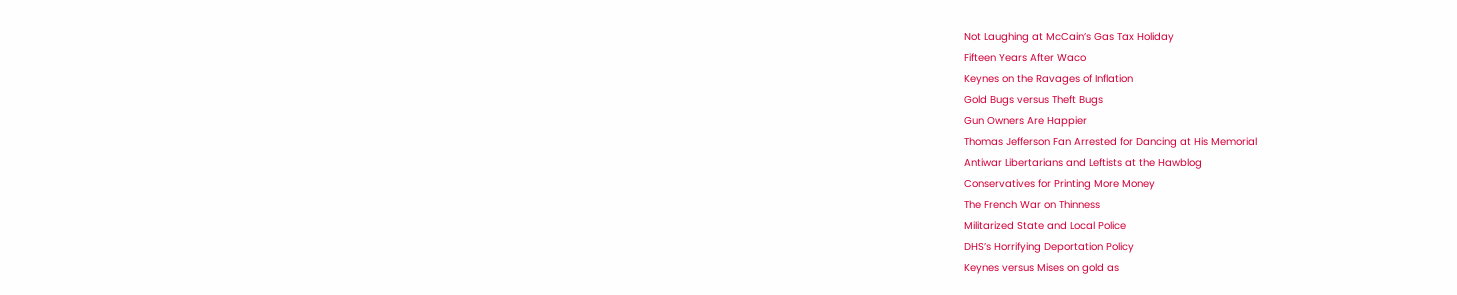Not Laughing at McCain’s Gas Tax Holiday
Fifteen Years After Waco
Keynes on the Ravages of Inflation
Gold Bugs versus Theft Bugs
Gun Owners Are Happier
Thomas Jefferson Fan Arrested for Dancing at His Memorial
Antiwar Libertarians and Leftists at the Hawblog
Conservatives for Printing More Money
The French War on Thinness
Militarized State and Local Police
DHS’s Horrifying Deportation Policy
Keynes versus Mises on gold as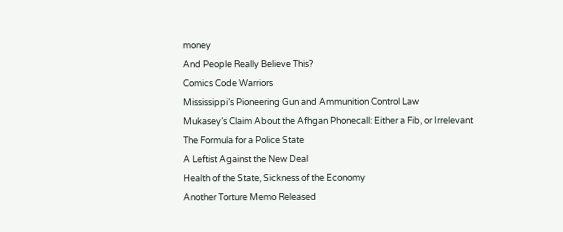money
And People Really Believe This?
Comics Code Warriors
Mississippi’s Pioneering Gun and Ammunition Control Law
Mukasey’s Claim About the Afhgan Phonecall: Either a Fib, or Irrelevant
The Formula for a Police State
A Leftist Against the New Deal
Health of the State, Sickness of the Economy
Another Torture Memo Released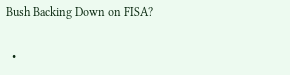Bush Backing Down on FISA?

  •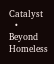Catalyst
  • Beyond Homeless